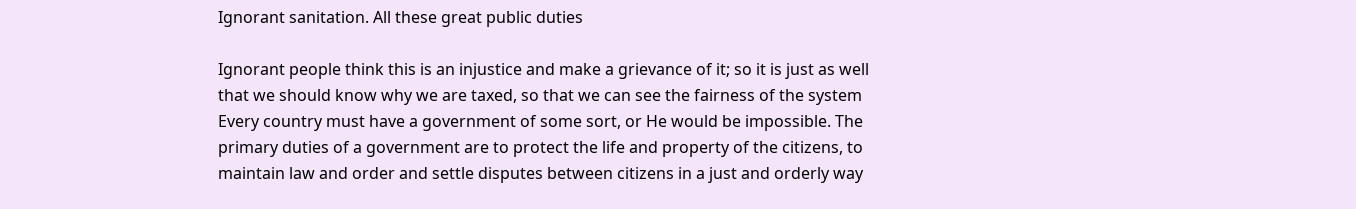Ignorant sanitation. All these great public duties

Ignorant people think this is an injustice and make a grievance of it; so it is just as well that we should know why we are taxed, so that we can see the fairness of the system Every country must have a government of some sort, or He would be impossible. The primary duties of a government are to protect the life and property of the citizens, to maintain law and order and settle disputes between citizens in a just and orderly way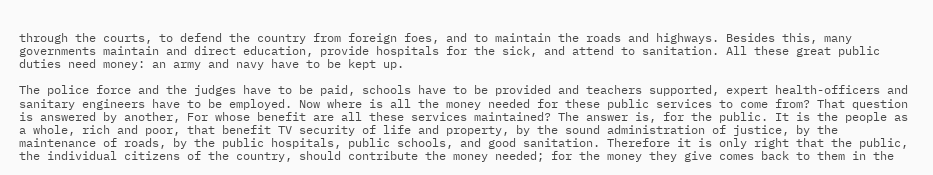through the courts, to defend the country from foreign foes, and to maintain the roads and highways. Besides this, many governments maintain and direct education, provide hospitals for the sick, and attend to sanitation. All these great public duties need money: an army and navy have to be kept up.

The police force and the judges have to be paid, schools have to be provided and teachers supported, expert health-officers and sanitary engineers have to be employed. Now where is all the money needed for these public services to come from? That question is answered by another, For whose benefit are all these services maintained? The answer is, for the public. It is the people as a whole, rich and poor, that benefit TV security of life and property, by the sound administration of justice, by the maintenance of roads, by the public hospitals, public schools, and good sanitation. Therefore it is only right that the public, the individual citizens of the country, should contribute the money needed; for the money they give comes back to them in the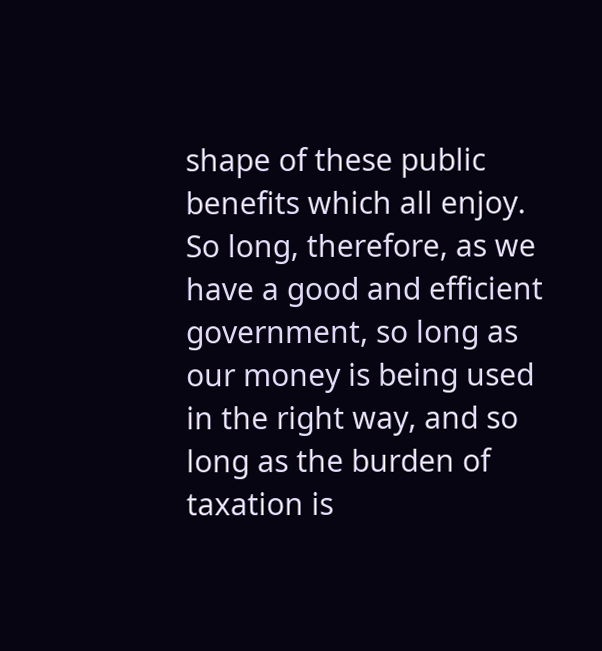shape of these public benefits which all enjoy. So long, therefore, as we have a good and efficient government, so long as our money is being used in the right way, and so long as the burden of taxation is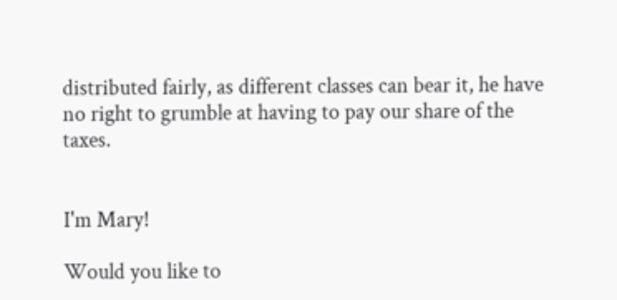distributed fairly, as different classes can bear it, he have no right to grumble at having to pay our share of the taxes.


I'm Mary!

Would you like to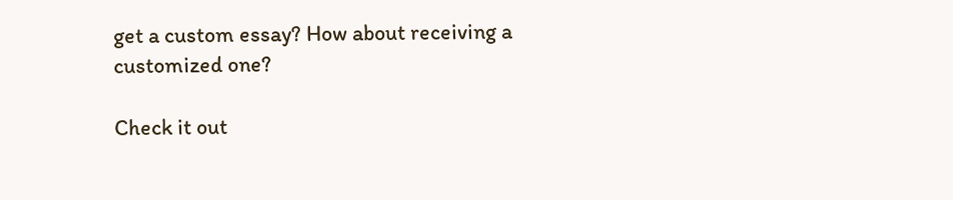get a custom essay? How about receiving a customized one?

Check it out